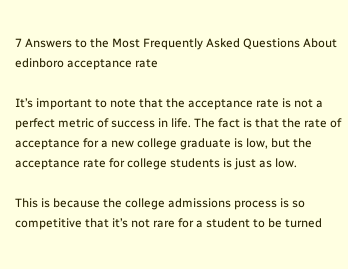7 Answers to the Most Frequently Asked Questions About edinboro acceptance rate

It’s important to note that the acceptance rate is not a perfect metric of success in life. The fact is that the rate of acceptance for a new college graduate is low, but the acceptance rate for college students is just as low.

This is because the college admissions process is so competitive that it’s not rare for a student to be turned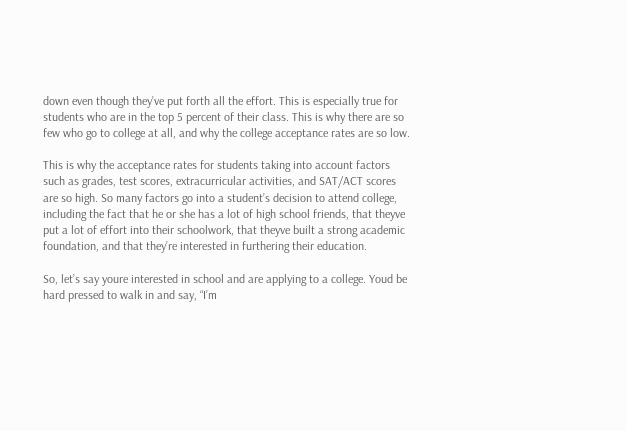down even though they’ve put forth all the effort. This is especially true for students who are in the top 5 percent of their class. This is why there are so few who go to college at all, and why the college acceptance rates are so low.

This is why the acceptance rates for students taking into account factors such as grades, test scores, extracurricular activities, and SAT/ACT scores are so high. So many factors go into a student’s decision to attend college, including the fact that he or she has a lot of high school friends, that theyve put a lot of effort into their schoolwork, that theyve built a strong academic foundation, and that they’re interested in furthering their education.

So, let’s say youre interested in school and are applying to a college. Youd be hard pressed to walk in and say, “I’m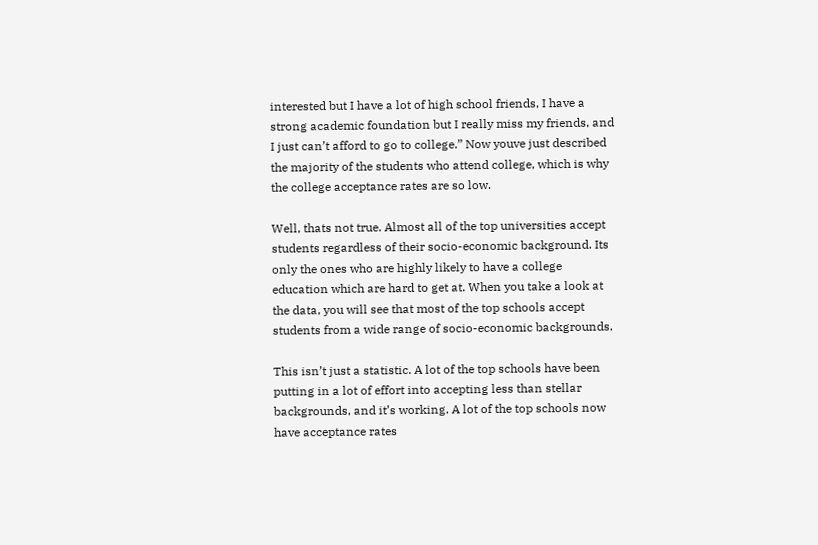interested but I have a lot of high school friends, I have a strong academic foundation but I really miss my friends, and I just can’t afford to go to college.” Now youve just described the majority of the students who attend college, which is why the college acceptance rates are so low.

Well, thats not true. Almost all of the top universities accept students regardless of their socio-economic background. Its only the ones who are highly likely to have a college education which are hard to get at. When you take a look at the data, you will see that most of the top schools accept students from a wide range of socio-economic backgrounds.

This isn’t just a statistic. A lot of the top schools have been putting in a lot of effort into accepting less than stellar backgrounds, and it’s working. A lot of the top schools now have acceptance rates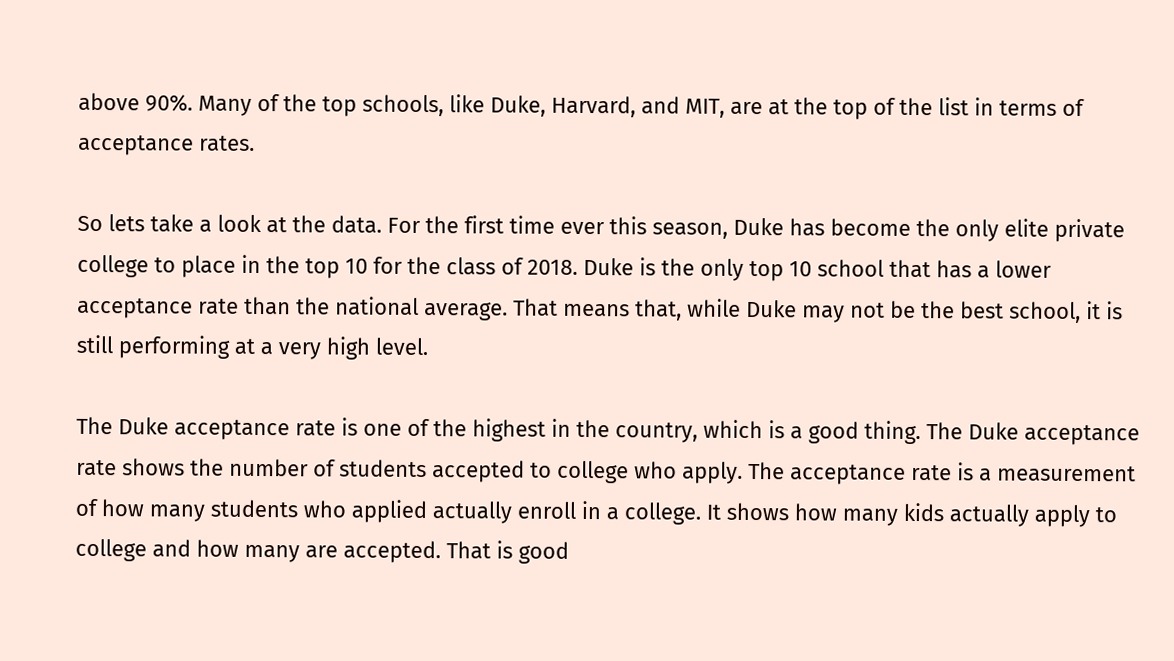above 90%. Many of the top schools, like Duke, Harvard, and MIT, are at the top of the list in terms of acceptance rates.

So lets take a look at the data. For the first time ever this season, Duke has become the only elite private college to place in the top 10 for the class of 2018. Duke is the only top 10 school that has a lower acceptance rate than the national average. That means that, while Duke may not be the best school, it is still performing at a very high level.

The Duke acceptance rate is one of the highest in the country, which is a good thing. The Duke acceptance rate shows the number of students accepted to college who apply. The acceptance rate is a measurement of how many students who applied actually enroll in a college. It shows how many kids actually apply to college and how many are accepted. That is good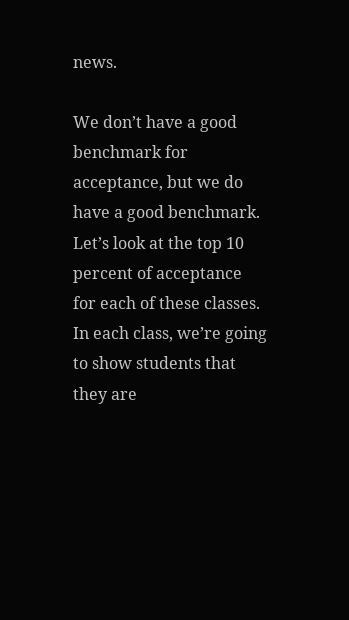news.

We don’t have a good benchmark for acceptance, but we do have a good benchmark. Let’s look at the top 10 percent of acceptance for each of these classes. In each class, we’re going to show students that they are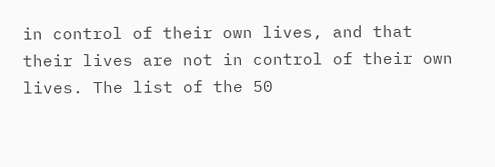in control of their own lives, and that their lives are not in control of their own lives. The list of the 50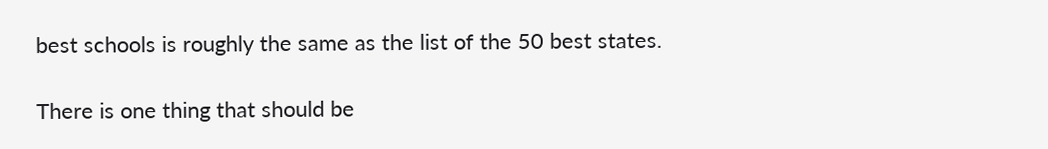best schools is roughly the same as the list of the 50 best states.

There is one thing that should be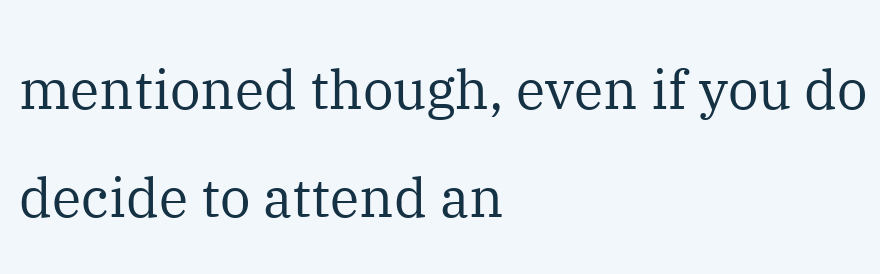mentioned though, even if you do decide to attend an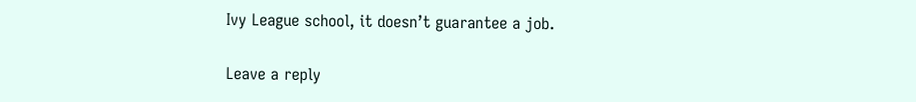Ivy League school, it doesn’t guarantee a job.

Leave a reply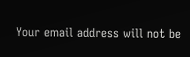Your email address will not be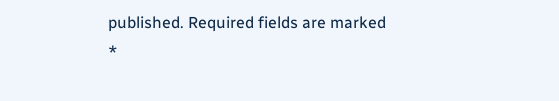published. Required fields are marked *